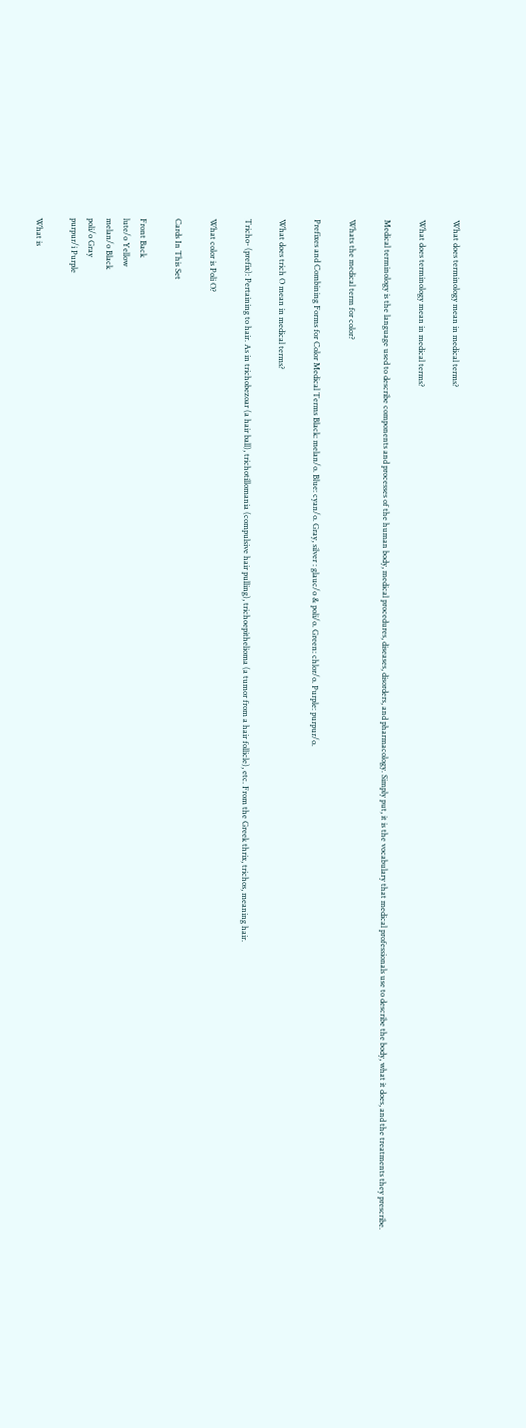What does terminology mean in medical terms?

What does terminology mean in medical terms?

Medical terminology is the language used to describe components and processes of the human body, medical procedures, diseases, disorders, and pharmacology. Simply put, it is the vocabulary that medical professionals use to describe the body, what it does, and the treatments they prescribe.

Whats the medical term for color?

Prefixes and Combining Forms for Color Medical Terms Black: melan/o. Blue: cyan/o. Gray, silver : glauc/o & poli/o. Green: chlor/o. Purple: purpur/o.

What does trich O mean in medical terms?

Tricho- (prefix): Pertaining to hair. As in trichobezoar (a hair ball), trichotillomania (compulsive hair pulling), trichoepithelioma (a tumor from a hair follicle), etc. From the Greek thrix, trichos, meaning hair.

What color is Poli O?

Cards In This Set

Front Back
lute/o Yellow
melan/o Black
poli/o Gray
purpur/i Purple

What is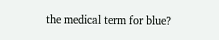the medical term for blue?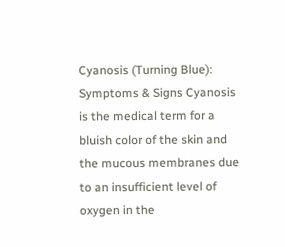Cyanosis (Turning Blue): Symptoms & Signs Cyanosis is the medical term for a bluish color of the skin and the mucous membranes due to an insufficient level of oxygen in the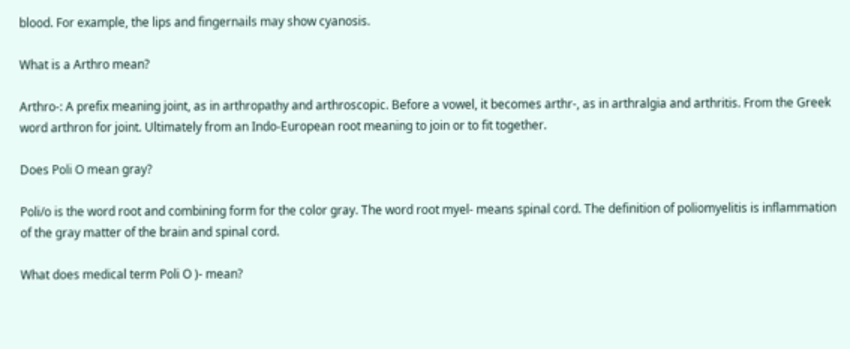blood. For example, the lips and fingernails may show cyanosis.

What is a Arthro mean?

Arthro-: A prefix meaning joint, as in arthropathy and arthroscopic. Before a vowel, it becomes arthr-, as in arthralgia and arthritis. From the Greek word arthron for joint. Ultimately from an Indo-European root meaning to join or to fit together.

Does Poli O mean gray?

Poli/o is the word root and combining form for the color gray. The word root myel- means spinal cord. The definition of poliomyelitis is inflammation of the gray matter of the brain and spinal cord.

What does medical term Poli O )- mean?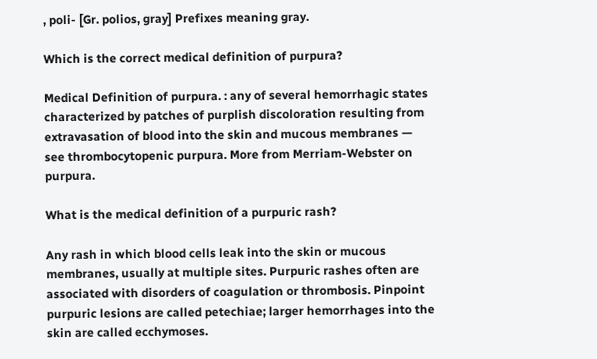, poli- [Gr. polios, gray] Prefixes meaning gray.

Which is the correct medical definition of purpura?

Medical Definition of purpura. : any of several hemorrhagic states characterized by patches of purplish discoloration resulting from extravasation of blood into the skin and mucous membranes — see thrombocytopenic purpura. More from Merriam-Webster on purpura.

What is the medical definition of a purpuric rash?

Any rash in which blood cells leak into the skin or mucous membranes, usually at multiple sites. Purpuric rashes often are associated with disorders of coagulation or thrombosis. Pinpoint purpuric lesions are called petechiae; larger hemorrhages into the skin are called ecchymoses.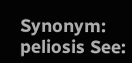Synonym: peliosis See: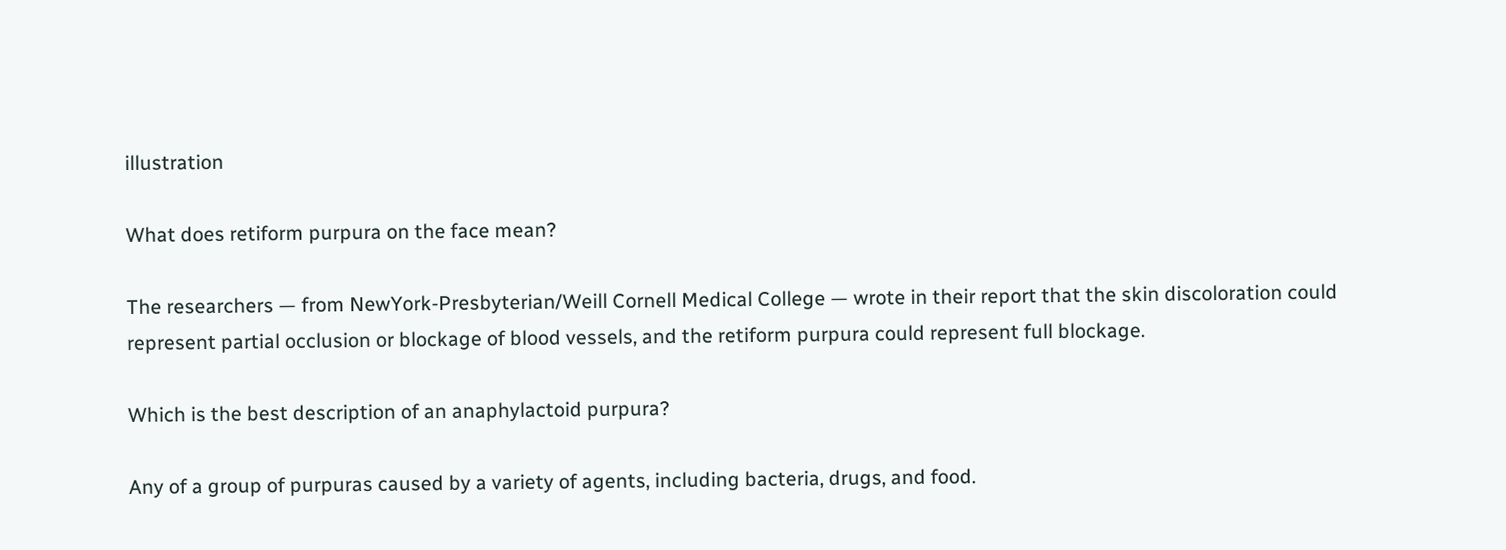illustration

What does retiform purpura on the face mean?

The researchers — from NewYork-Presbyterian/Weill Cornell Medical College — wrote in their report that the skin discoloration could represent partial occlusion or blockage of blood vessels, and the retiform purpura could represent full blockage.

Which is the best description of an anaphylactoid purpura?

Any of a group of purpuras caused by a variety of agents, including bacteria, drugs, and food.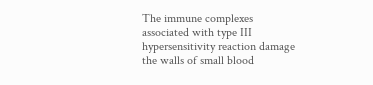The immune complexes associated with type III hypersensitivity reaction damage the walls of small blood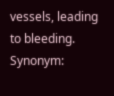vessels, leading to bleeding. Synonym: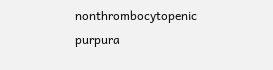nonthrombocytopenic purpura